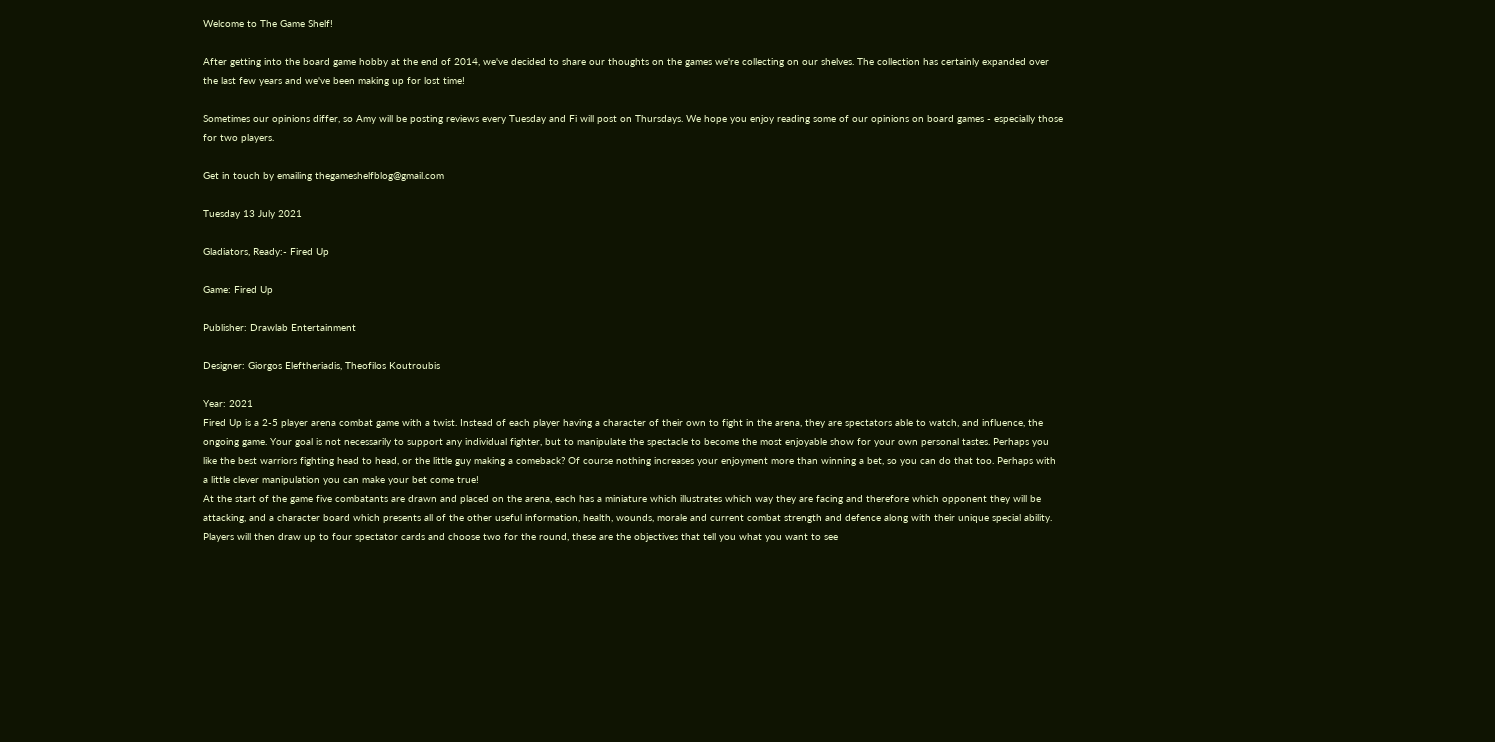Welcome to The Game Shelf!

After getting into the board game hobby at the end of 2014, we've decided to share our thoughts on the games we're collecting on our shelves. The collection has certainly expanded over the last few years and we've been making up for lost time!

Sometimes our opinions differ, so Amy will be posting reviews every Tuesday and Fi will post on Thursdays. We hope you enjoy reading some of our opinions on board games - especially those for two players.

Get in touch by emailing thegameshelfblog@gmail.com

Tuesday 13 July 2021

Gladiators, Ready:- Fired Up

Game: Fired Up

Publisher: Drawlab Entertainment

Designer: Giorgos Eleftheriadis, Theofilos Koutroubis

Year: 2021
Fired Up is a 2-5 player arena combat game with a twist. Instead of each player having a character of their own to fight in the arena, they are spectators able to watch, and influence, the ongoing game. Your goal is not necessarily to support any individual fighter, but to manipulate the spectacle to become the most enjoyable show for your own personal tastes. Perhaps you like the best warriors fighting head to head, or the little guy making a comeback? Of course nothing increases your enjoyment more than winning a bet, so you can do that too. Perhaps with a little clever manipulation you can make your bet come true!
At the start of the game five combatants are drawn and placed on the arena, each has a miniature which illustrates which way they are facing and therefore which opponent they will be attacking, and a character board which presents all of the other useful information, health, wounds, morale and current combat strength and defence along with their unique special ability. Players will then draw up to four spectator cards and choose two for the round, these are the objectives that tell you what you want to see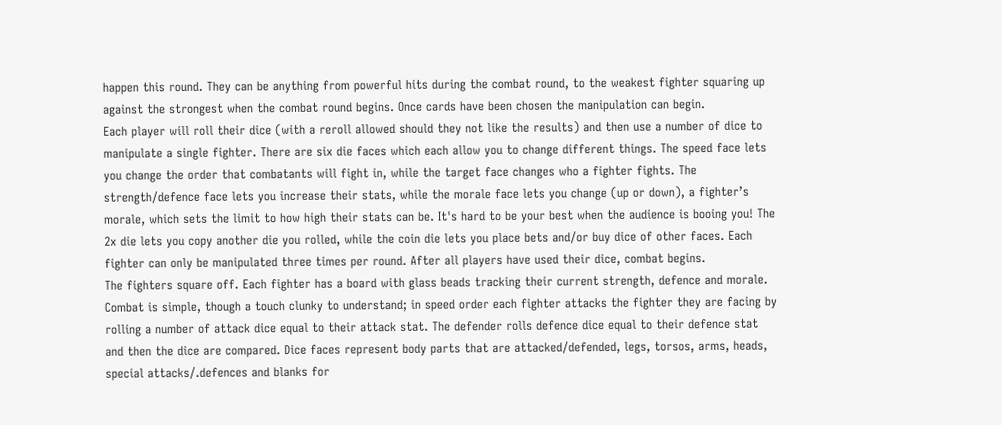happen this round. They can be anything from powerful hits during the combat round, to the weakest fighter squaring up against the strongest when the combat round begins. Once cards have been chosen the manipulation can begin.
Each player will roll their dice (with a reroll allowed should they not like the results) and then use a number of dice to manipulate a single fighter. There are six die faces which each allow you to change different things. The speed face lets you change the order that combatants will fight in, while the target face changes who a fighter fights. The strength/defence face lets you increase their stats, while the morale face lets you change (up or down), a fighter’s morale, which sets the limit to how high their stats can be. It's hard to be your best when the audience is booing you! The 2x die lets you copy another die you rolled, while the coin die lets you place bets and/or buy dice of other faces. Each fighter can only be manipulated three times per round. After all players have used their dice, combat begins.
The fighters square off. Each fighter has a board with glass beads tracking their current strength, defence and morale.
Combat is simple, though a touch clunky to understand; in speed order each fighter attacks the fighter they are facing by rolling a number of attack dice equal to their attack stat. The defender rolls defence dice equal to their defence stat and then the dice are compared. Dice faces represent body parts that are attacked/defended, legs, torsos, arms, heads, special attacks/.defences and blanks for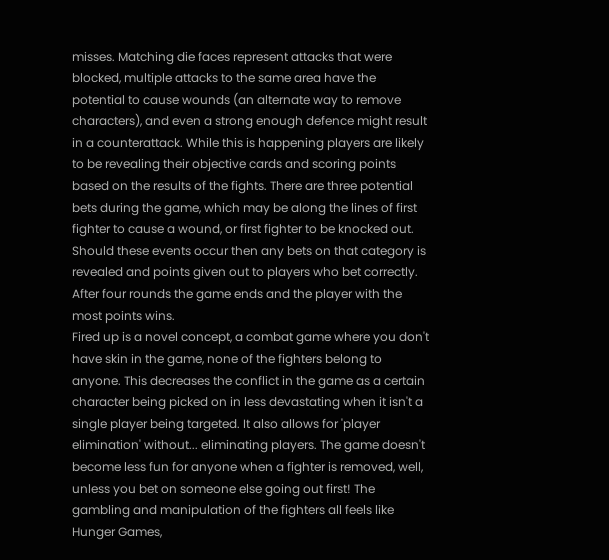misses. Matching die faces represent attacks that were blocked, multiple attacks to the same area have the potential to cause wounds (an alternate way to remove characters), and even a strong enough defence might result in a counterattack. While this is happening players are likely to be revealing their objective cards and scoring points based on the results of the fights. There are three potential bets during the game, which may be along the lines of first fighter to cause a wound, or first fighter to be knocked out. Should these events occur then any bets on that category is revealed and points given out to players who bet correctly. After four rounds the game ends and the player with the most points wins.
Fired up is a novel concept, a combat game where you don't have skin in the game, none of the fighters belong to anyone. This decreases the conflict in the game as a certain character being picked on in less devastating when it isn't a single player being targeted. It also allows for 'player elimination' without... eliminating players. The game doesn't become less fun for anyone when a fighter is removed, well, unless you bet on someone else going out first! The gambling and manipulation of the fighters all feels like Hunger Games,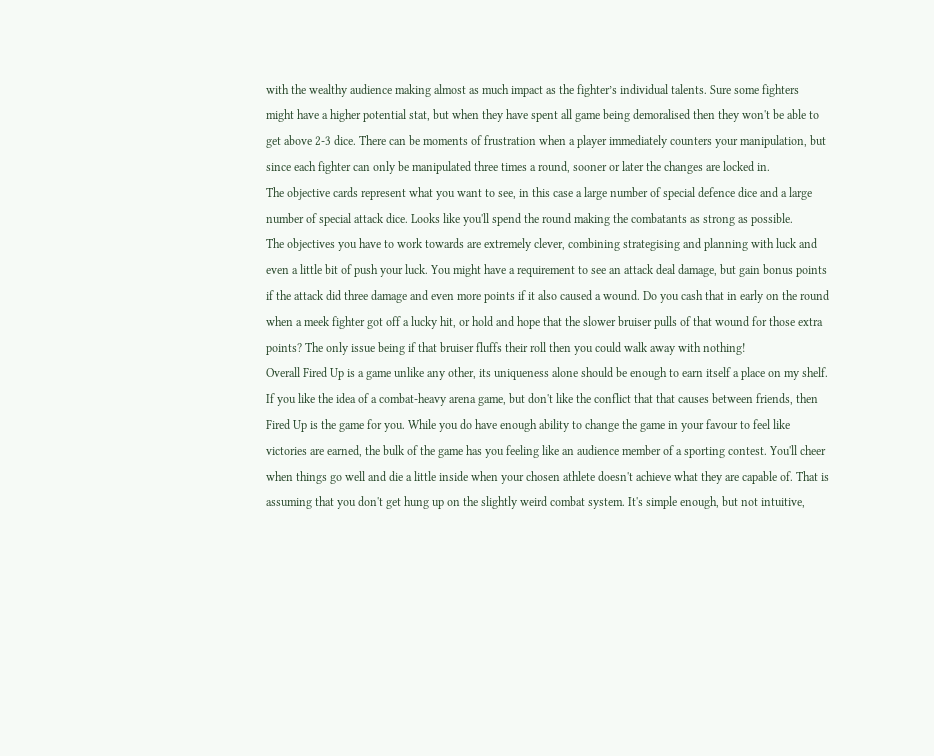with the wealthy audience making almost as much impact as the fighter’s individual talents. Sure some fighters might have a higher potential stat, but when they have spent all game being demoralised then they won't be able to get above 2-3 dice. There can be moments of frustration when a player immediately counters your manipulation, but since each fighter can only be manipulated three times a round, sooner or later the changes are locked in.
The objective cards represent what you want to see, in this case a large number of special defence dice and a large number of special attack dice. Looks like you'll spend the round making the combatants as strong as possible.
The objectives you have to work towards are extremely clever, combining strategising and planning with luck and even a little bit of push your luck. You might have a requirement to see an attack deal damage, but gain bonus points if the attack did three damage and even more points if it also caused a wound. Do you cash that in early on the round when a meek fighter got off a lucky hit, or hold and hope that the slower bruiser pulls of that wound for those extra points? The only issue being if that bruiser fluffs their roll then you could walk away with nothing!
Overall Fired Up is a game unlike any other, its uniqueness alone should be enough to earn itself a place on my shelf. If you like the idea of a combat-heavy arena game, but don't like the conflict that that causes between friends, then Fired Up is the game for you. While you do have enough ability to change the game in your favour to feel like victories are earned, the bulk of the game has you feeling like an audience member of a sporting contest. You'll cheer when things go well and die a little inside when your chosen athlete doesn't achieve what they are capable of. That is assuming that you don't get hung up on the slightly weird combat system. It's simple enough, but not intuitive,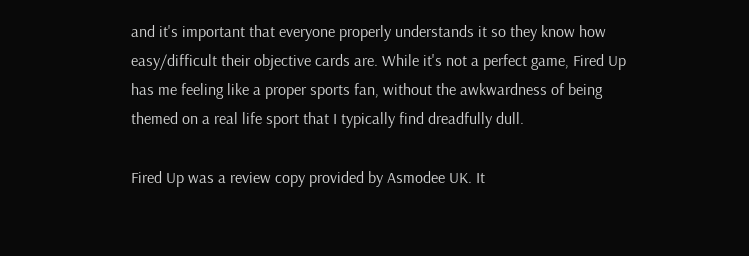and it's important that everyone properly understands it so they know how easy/difficult their objective cards are. While it's not a perfect game, Fired Up has me feeling like a proper sports fan, without the awkwardness of being themed on a real life sport that I typically find dreadfully dull.

Fired Up was a review copy provided by Asmodee UK. It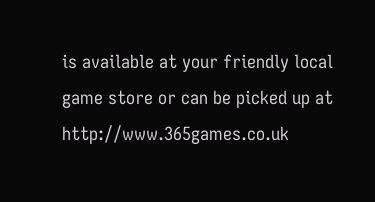is available at your friendly local game store or can be picked up at http://www.365games.co.uk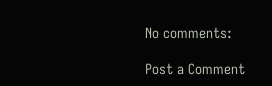No comments:

Post a Comment